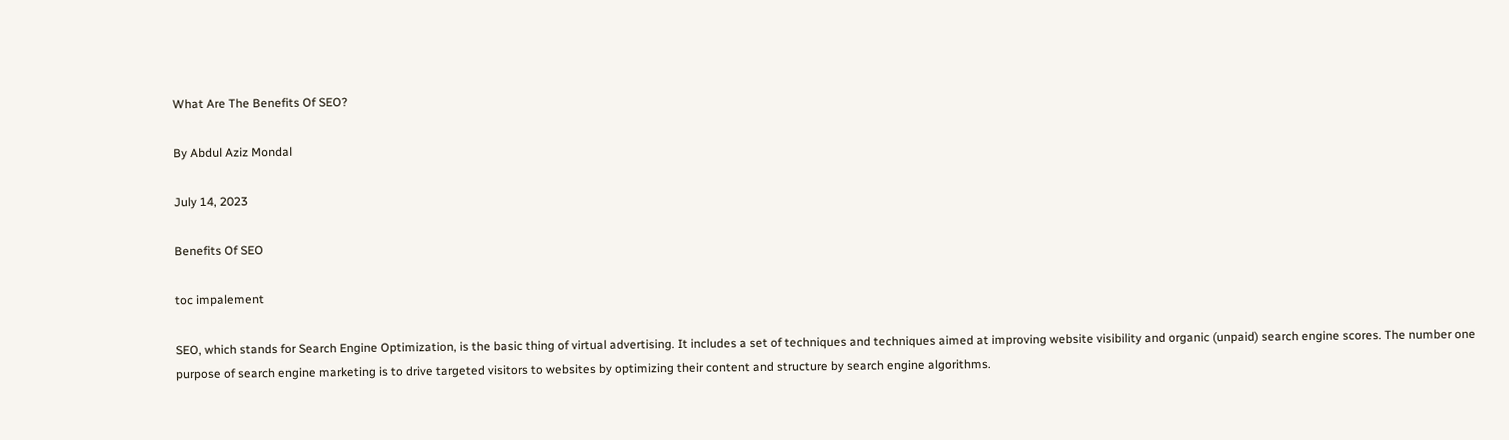What Are The Benefits Of SEO?

By Abdul Aziz Mondal

July 14, 2023

Benefits Of SEO

toc impalement

SEO, which stands for Search Engine Optimization, is the basic thing of virtual advertising. It includes a set of techniques and techniques aimed at improving website visibility and organic (unpaid) search engine scores. The number one purpose of search engine marketing is to drive targeted visitors to websites by optimizing their content and structure by search engine algorithms.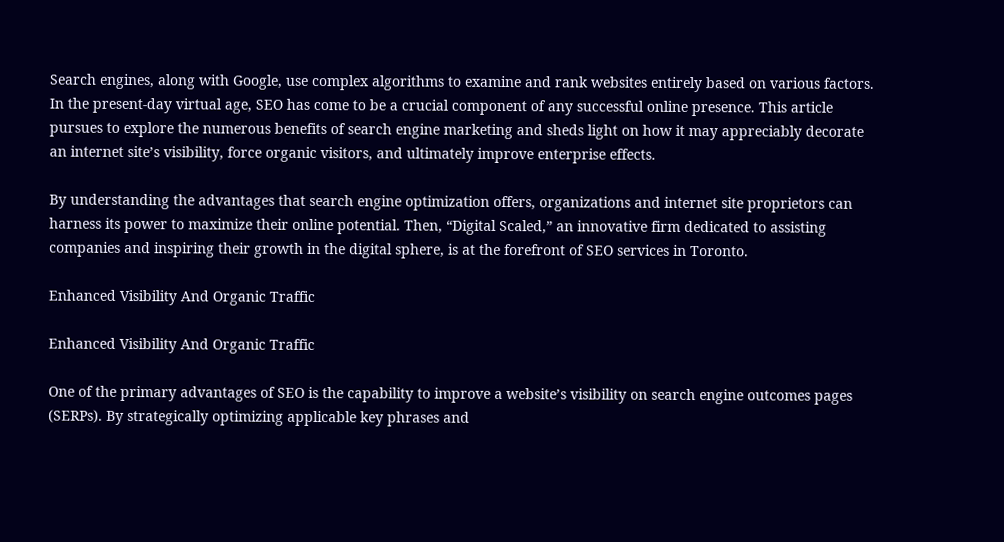Search engines, along with Google, use complex algorithms to examine and rank websites entirely based on various factors. In the present-day virtual age, SEO has come to be a crucial component of any successful online presence. This article pursues to explore the numerous benefits of search engine marketing and sheds light on how it may appreciably decorate an internet site’s visibility, force organic visitors, and ultimately improve enterprise effects.

By understanding the advantages that search engine optimization offers, organizations and internet site proprietors can harness its power to maximize their online potential. Then, “Digital Scaled,” an innovative firm dedicated to assisting companies and inspiring their growth in the digital sphere, is at the forefront of SEO services in Toronto.

Enhanced Visibility And Organic Traffic

Enhanced Visibility And Organic Traffic

One of the primary advantages of SEO is the capability to improve a website’s visibility on search engine outcomes pages (SERPs). By strategically optimizing applicable key phrases and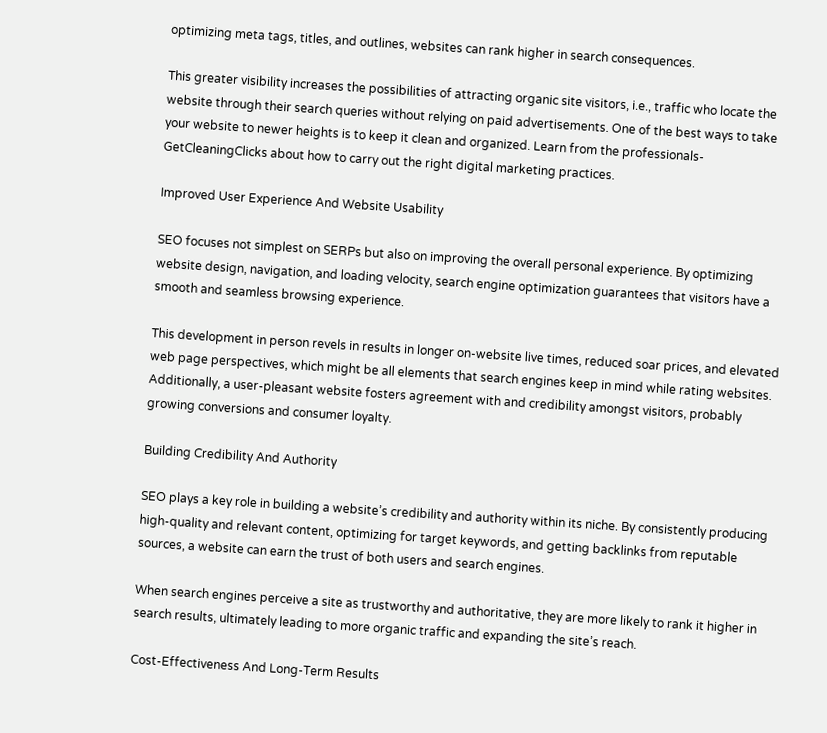optimizing meta tags, titles, and outlines, websites can rank higher in search consequences.

This greater visibility increases the possibilities of attracting organic site visitors, i.e., traffic who locate the website through their search queries without relying on paid advertisements. One of the best ways to take your website to newer heights is to keep it clean and organized. Learn from the professionals- GetCleaningClicks about how to carry out the right digital marketing practices.

Improved User Experience And Website Usability

SEO focuses not simplest on SERPs but also on improving the overall personal experience. By optimizing website design, navigation, and loading velocity, search engine optimization guarantees that visitors have a smooth and seamless browsing experience.

This development in person revels in results in longer on-website live times, reduced soar prices, and elevated web page perspectives, which might be all elements that search engines keep in mind while rating websites. Additionally, a user-pleasant website fosters agreement with and credibility amongst visitors, probably growing conversions and consumer loyalty.

Building Credibility And Authority

SEO plays a key role in building a website’s credibility and authority within its niche. By consistently producing high-quality and relevant content, optimizing for target keywords, and getting backlinks from reputable sources, a website can earn the trust of both users and search engines.

When search engines perceive a site as trustworthy and authoritative, they are more likely to rank it higher in search results, ultimately leading to more organic traffic and expanding the site’s reach.

Cost-Effectiveness And Long-Term Results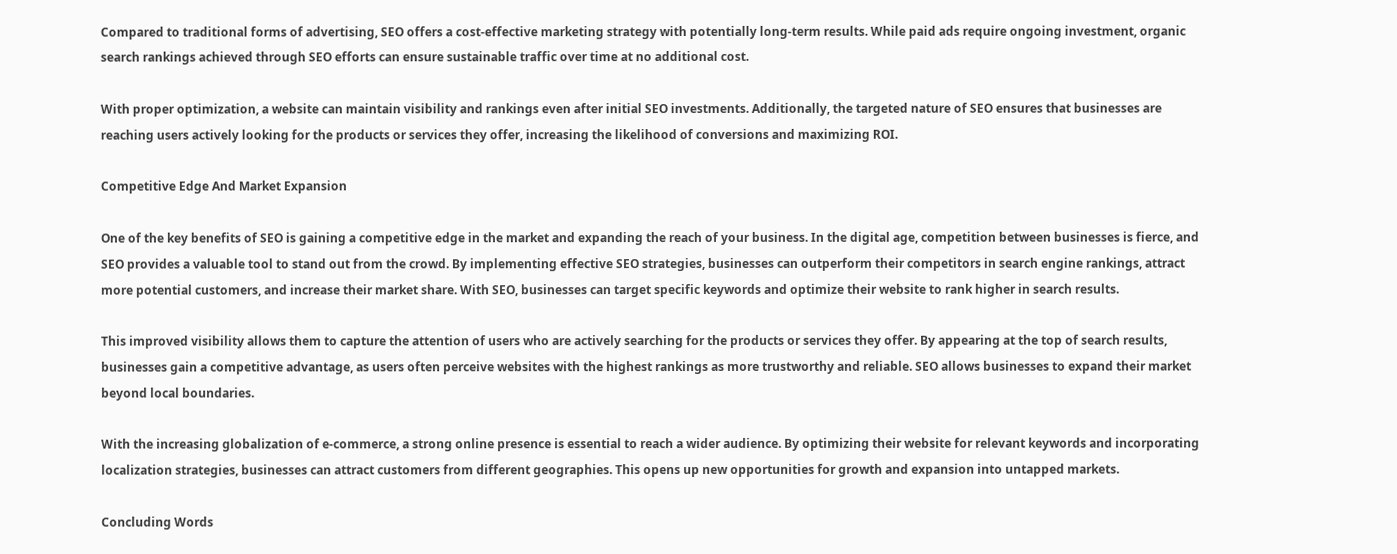Compared to traditional forms of advertising, SEO offers a cost-effective marketing strategy with potentially long-term results. While paid ads require ongoing investment, organic search rankings achieved through SEO efforts can ensure sustainable traffic over time at no additional cost.

With proper optimization, a website can maintain visibility and rankings even after initial SEO investments. Additionally, the targeted nature of SEO ensures that businesses are reaching users actively looking for the products or services they offer, increasing the likelihood of conversions and maximizing ROI.

Competitive Edge And Market Expansion

One of the key benefits of SEO is gaining a competitive edge in the market and expanding the reach of your business. In the digital age, competition between businesses is fierce, and SEO provides a valuable tool to stand out from the crowd. By implementing effective SEO strategies, businesses can outperform their competitors in search engine rankings, attract more potential customers, and increase their market share. With SEO, businesses can target specific keywords and optimize their website to rank higher in search results.

This improved visibility allows them to capture the attention of users who are actively searching for the products or services they offer. By appearing at the top of search results, businesses gain a competitive advantage, as users often perceive websites with the highest rankings as more trustworthy and reliable. SEO allows businesses to expand their market beyond local boundaries.

With the increasing globalization of e-commerce, a strong online presence is essential to reach a wider audience. By optimizing their website for relevant keywords and incorporating localization strategies, businesses can attract customers from different geographies. This opens up new opportunities for growth and expansion into untapped markets.

Concluding Words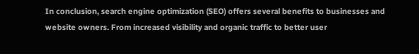In conclusion, search engine optimization (SEO) offers several benefits to businesses and website owners. From increased visibility and organic traffic to better user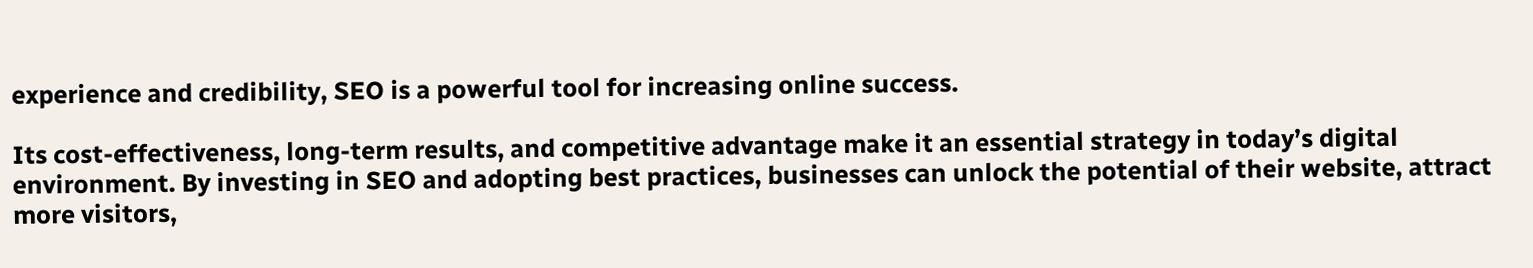experience and credibility, SEO is a powerful tool for increasing online success.

Its cost-effectiveness, long-term results, and competitive advantage make it an essential strategy in today’s digital environment. By investing in SEO and adopting best practices, businesses can unlock the potential of their website, attract more visitors,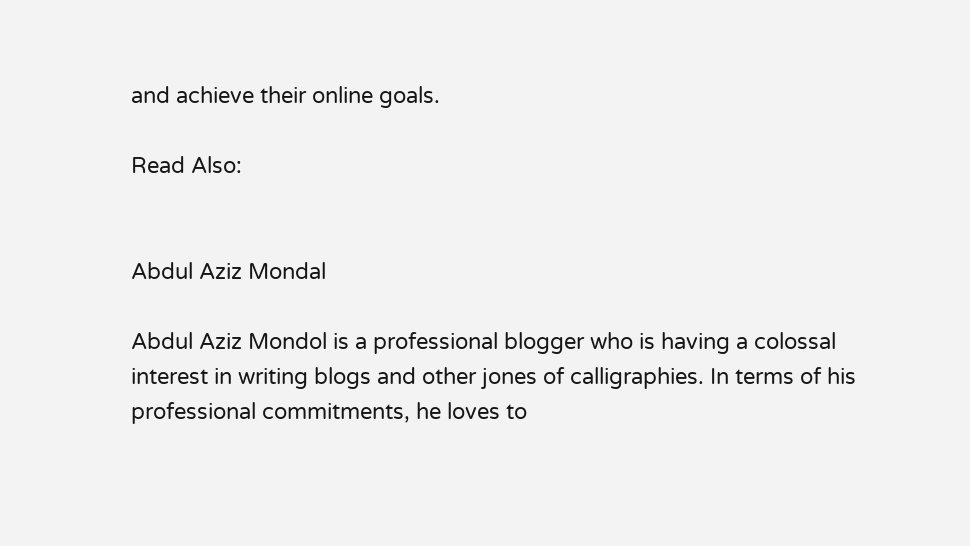and achieve their online goals.

Read Also:


Abdul Aziz Mondal

Abdul Aziz Mondol is a professional blogger who is having a colossal interest in writing blogs and other jones of calligraphies. In terms of his professional commitments, he loves to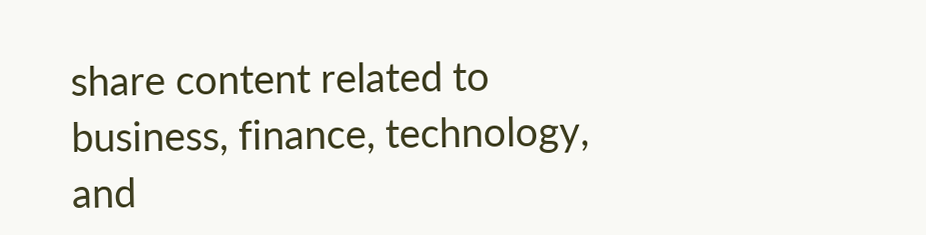share content related to business, finance, technology, and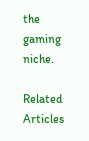the gaming niche.

Related Articles